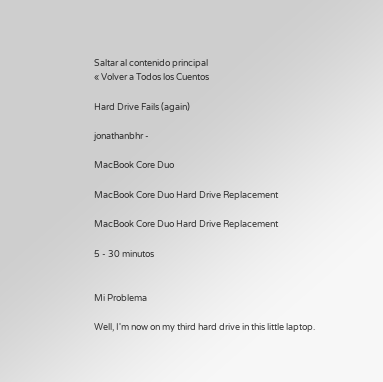Saltar al contenido principal
« Volver a Todos los Cuentos

Hard Drive Fails (again)

jonathanbhr -

MacBook Core Duo

MacBook Core Duo Hard Drive Replacement

MacBook Core Duo Hard Drive Replacement

5 - 30 minutos


Mi Problema

Well, I'm now on my third hard drive in this little laptop.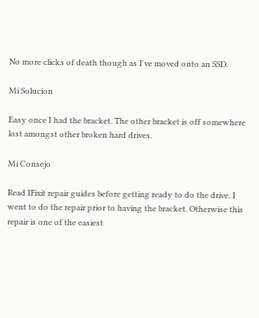No more clicks of death though as I've moved onto an SSD.

Mi Solucion

Easy once I had the bracket. The other bracket is off somewhere lost amongst other broken hard drives.

Mi Consejo

Read IFixit repair guides before getting ready to do the drive. I went to do the repair prior to having the bracket. Otherwise this repair is one of the easiest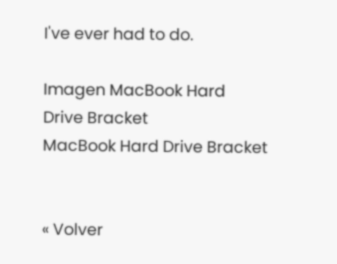I've ever had to do.

Imagen MacBook Hard Drive Bracket
MacBook Hard Drive Bracket


« Volver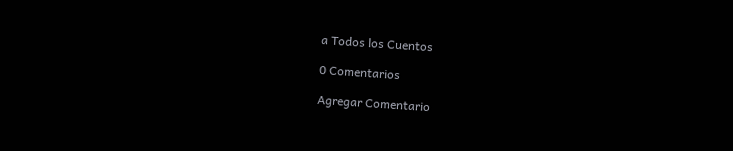a Todos los Cuentos

0 Comentarios

Agregar Comentario